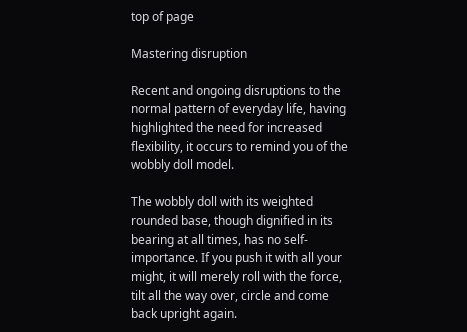top of page

Mastering disruption

Recent and ongoing disruptions to the normal pattern of everyday life, having highlighted the need for increased flexibility, it occurs to remind you of the wobbly doll model.

The wobbly doll with its weighted rounded base, though dignified in its bearing at all times, has no self-importance. If you push it with all your might, it will merely roll with the force, tilt all the way over, circle and come back upright again.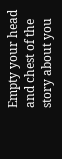Empty your head and chest of the story about you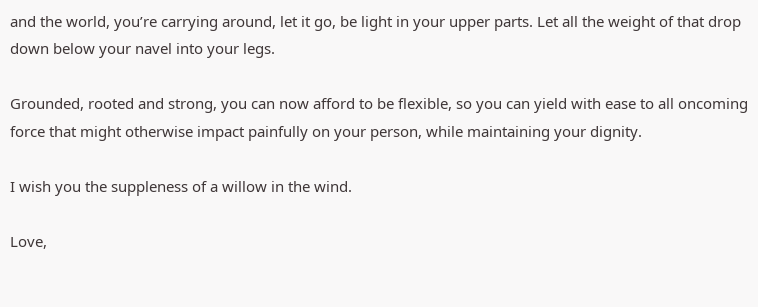and the world, you’re carrying around, let it go, be light in your upper parts. Let all the weight of that drop down below your navel into your legs.

Grounded, rooted and strong, you can now afford to be flexible, so you can yield with ease to all oncoming force that might otherwise impact painfully on your person, while maintaining your dignity.

I wish you the suppleness of a willow in the wind.

Love,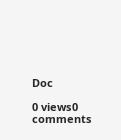Doc

0 views0 comments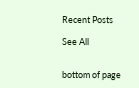Recent Posts

See All


bottom of page